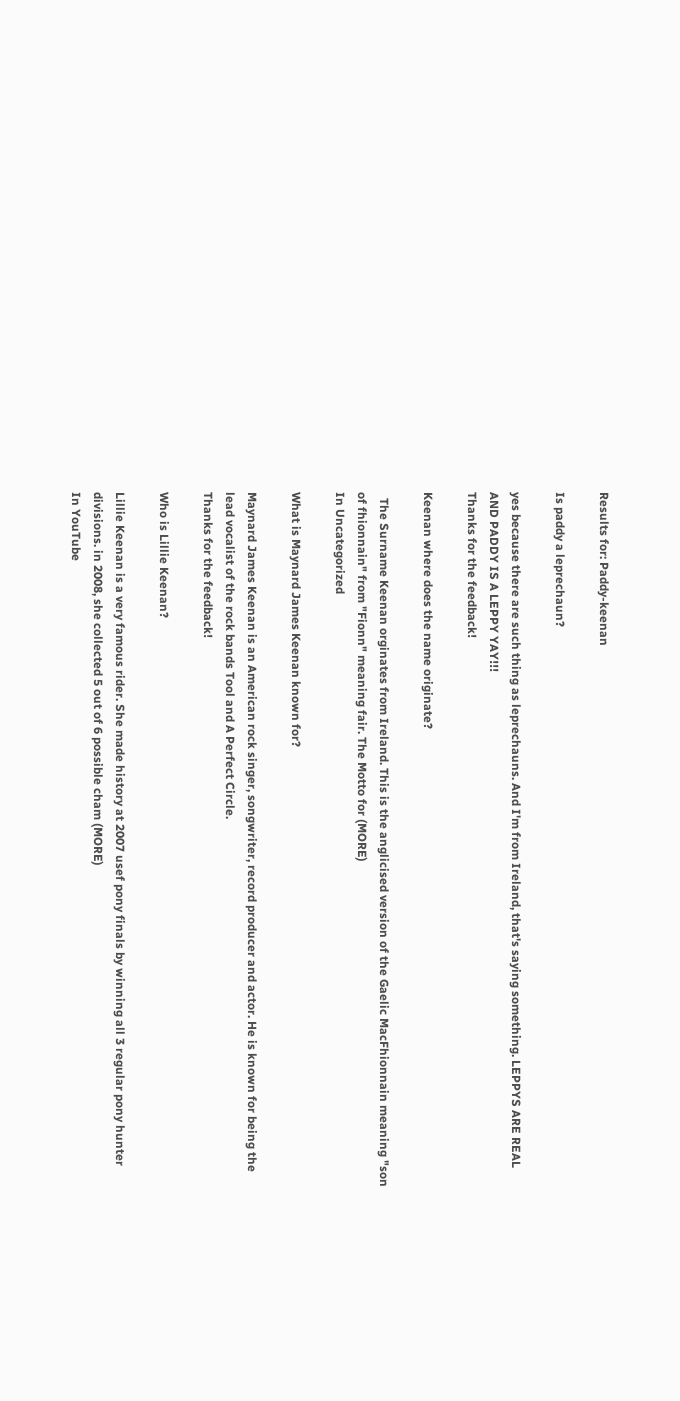Results for: Paddy-keenan

Is paddy a leprechaun?

yes because there are such thing as leprechauns. And I'm from Ireland, that's saying something. LEPPYS ARE REAL AND PADDY IS A LEPPY YAY!!!
Thanks for the feedback!

Keenan where does the name originate?

  The Surname Keenan orginates from Ireland. This is the anglicised version of the Gaelic MacFhionnain meaning "son of fhionnain" from "Fionn" meaning fair. The Motto for (MORE)
In Uncategorized

What is Maynard James Keenan known for?

Maynard James Keenan is an American rock singer, songwriter, record producer and actor. He is known for being the lead vocalist of the rock bands Tool and A Perfect Circle.
Thanks for the feedback!

Who is Lillie Keenan?

Lillie Keenan is a very famous rider. She made history at 2007 usef pony finals by winning all 3 regular pony hunter divisions. in 2008, she collected 5 out of 6 possible cham (MORE)
In YouTube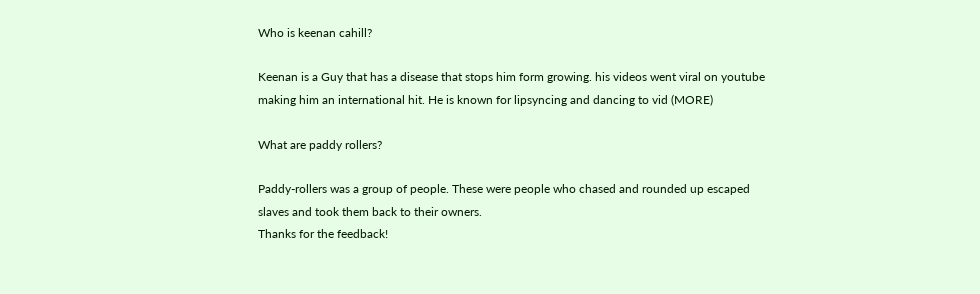Who is keenan cahill?

Keenan is a Guy that has a disease that stops him form growing. his videos went viral on youtube making him an international hit. He is known for lipsyncing and dancing to vid (MORE)

What are paddy rollers?

Paddy-rollers was a group of people. These were people who chased and rounded up escaped slaves and took them back to their owners.
Thanks for the feedback!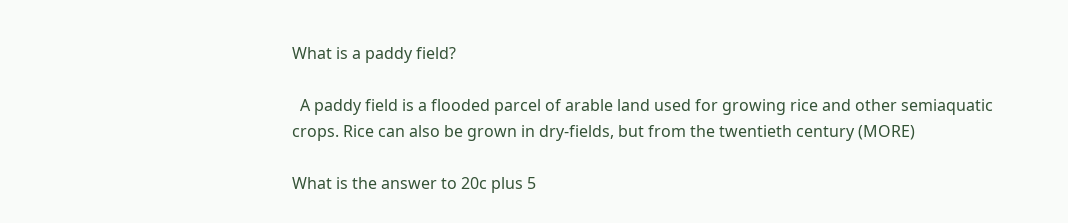What is a paddy field?

  A paddy field is a flooded parcel of arable land used for growing rice and other semiaquatic crops. Rice can also be grown in dry-fields, but from the twentieth century (MORE)

What is the answer to 20c plus 5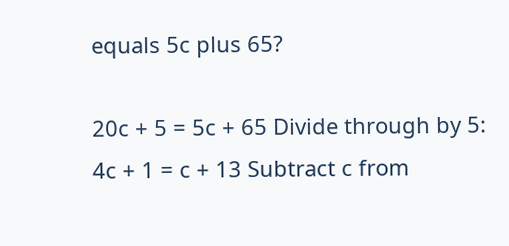equals 5c plus 65?

20c + 5 = 5c + 65 Divide through by 5: 4c + 1 = c + 13 Subtract c from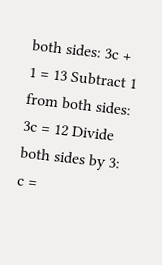both sides: 3c + 1 = 13 Subtract 1 from both sides: 3c = 12 Divide both sides by 3: c =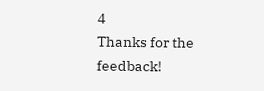4
Thanks for the feedback!